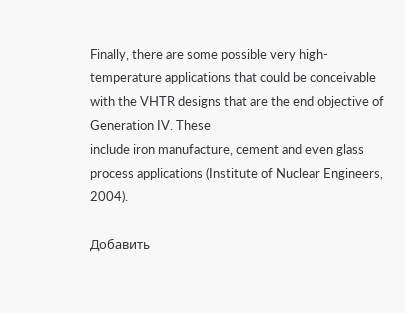Finally, there are some possible very high-temperature applications that could be conceivable with the VHTR designs that are the end objective of Generation IV. These
include iron manufacture, cement and even glass process applications (Institute of Nuclear Engineers, 2004).

Добавить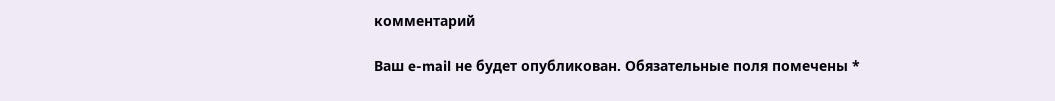комментарий

Ваш e-mail не будет опубликован. Обязательные поля помечены *